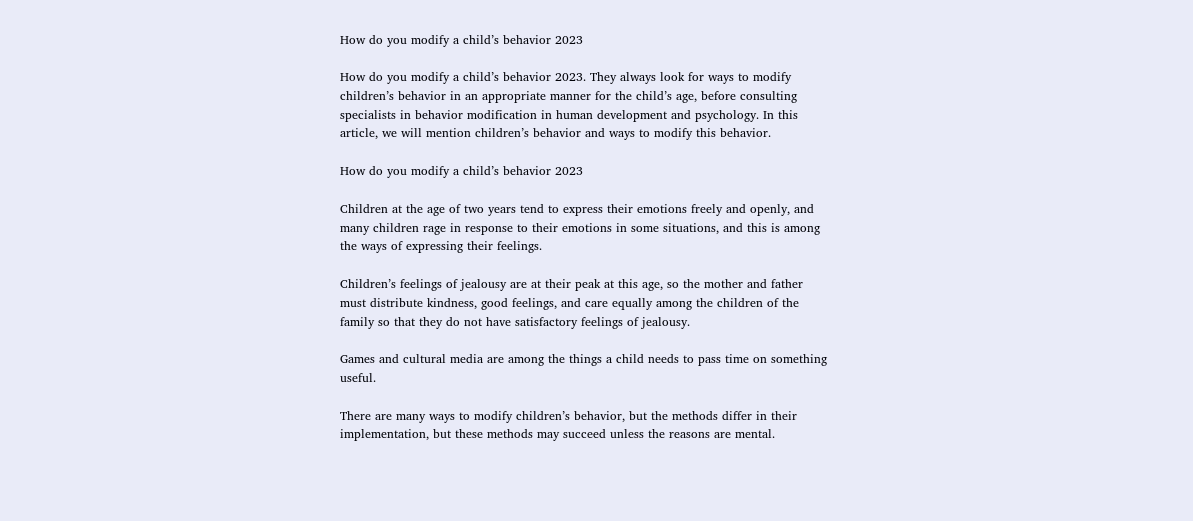How do you modify a child’s behavior 2023

How do you modify a child’s behavior 2023. They always look for ways to modify children’s behavior in an appropriate manner for the child’s age, before consulting specialists in behavior modification in human development and psychology. In this article, we will mention children’s behavior and ways to modify this behavior.

How do you modify a child’s behavior 2023

Children at the age of two years tend to express their emotions freely and openly, and many children rage in response to their emotions in some situations, and this is among the ways of expressing their feelings.

Children’s feelings of jealousy are at their peak at this age, so the mother and father must distribute kindness, good feelings, and care equally among the children of the family so that they do not have satisfactory feelings of jealousy.

Games and cultural media are among the things a child needs to pass time on something useful.

There are many ways to modify children’s behavior, but the methods differ in their implementation, but these methods may succeed unless the reasons are mental.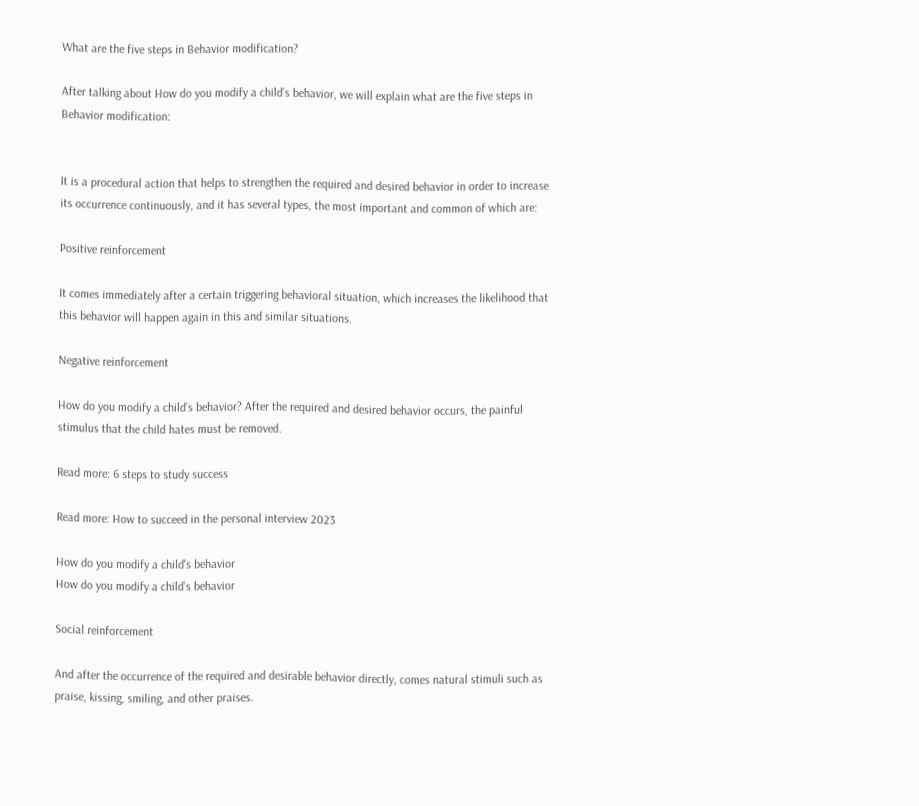What are the five steps in Behavior modification?

After talking about How do you modify a child’s behavior, we will explain what are the five steps in Behavior modification:


It is a procedural action that helps to strengthen the required and desired behavior in order to increase its occurrence continuously, and it has several types, the most important and common of which are:

Positive reinforcement

It comes immediately after a certain triggering behavioral situation, which increases the likelihood that this behavior will happen again in this and similar situations.

Negative reinforcement

How do you modify a child’s behavior? After the required and desired behavior occurs, the painful stimulus that the child hates must be removed.

Read more: 6 steps to study success

Read more: How to succeed in the personal interview 2023

How do you modify a child's behavior
How do you modify a child’s behavior

Social reinforcement

And after the occurrence of the required and desirable behavior directly, comes natural stimuli such as praise, kissing, smiling, and other praises.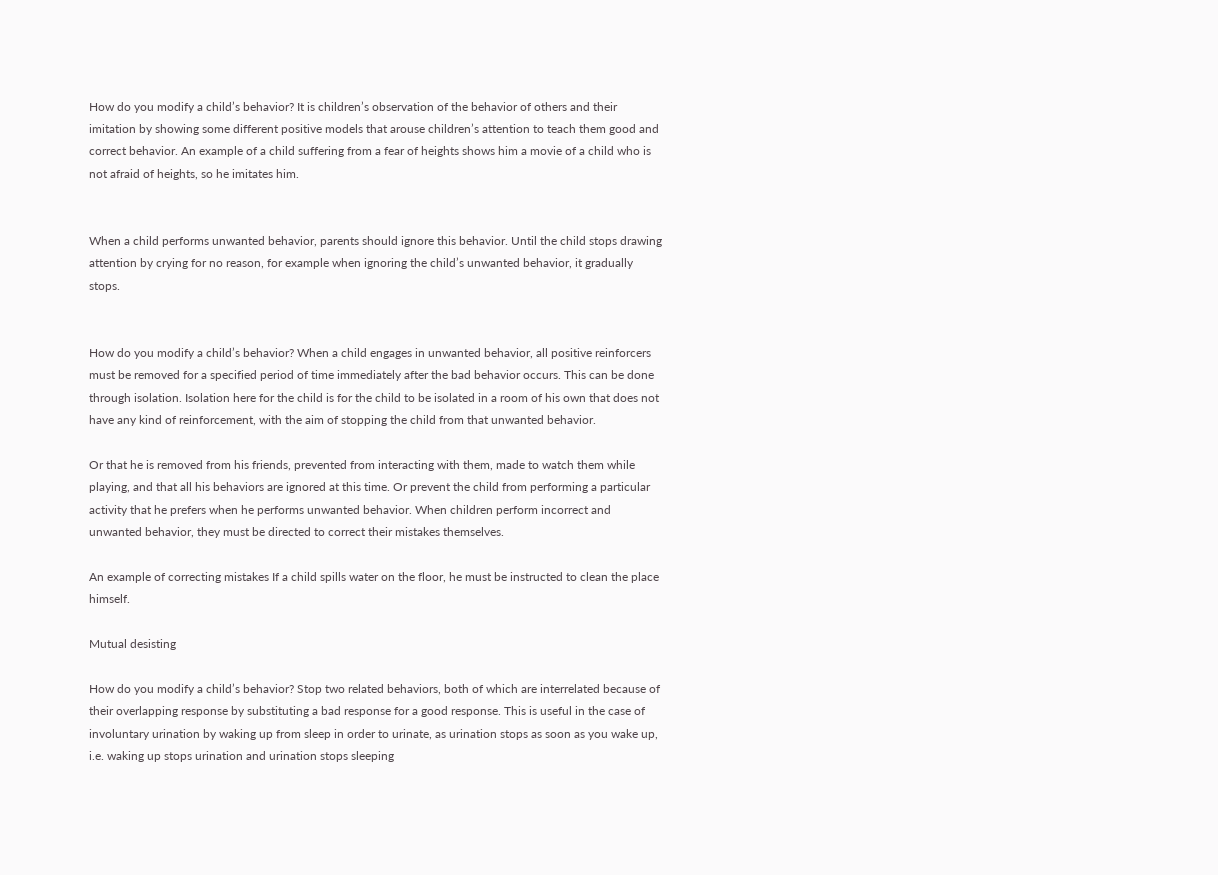How do you modify a child’s behavior? It is children’s observation of the behavior of others and their imitation by showing some different positive models that arouse children’s attention to teach them good and correct behavior. An example of a child suffering from a fear of heights shows him a movie of a child who is not afraid of heights, so he imitates him.


When a child performs unwanted behavior, parents should ignore this behavior. Until the child stops drawing attention by crying for no reason, for example when ignoring the child’s unwanted behavior, it gradually stops.


How do you modify a child’s behavior? When a child engages in unwanted behavior, all positive reinforcers must be removed for a specified period of time immediately after the bad behavior occurs. This can be done through isolation. Isolation here for the child is for the child to be isolated in a room of his own that does not have any kind of reinforcement, with the aim of stopping the child from that unwanted behavior.

Or that he is removed from his friends, prevented from interacting with them, made to watch them while playing, and that all his behaviors are ignored at this time. Or prevent the child from performing a particular activity that he prefers when he performs unwanted behavior. When children perform incorrect and unwanted behavior, they must be directed to correct their mistakes themselves.

An example of correcting mistakes If a child spills water on the floor, he must be instructed to clean the place himself.

Mutual desisting

How do you modify a child’s behavior? Stop two related behaviors, both of which are interrelated because of their overlapping response by substituting a bad response for a good response. This is useful in the case of involuntary urination by waking up from sleep in order to urinate, as urination stops as soon as you wake up, i.e. waking up stops urination and urination stops sleeping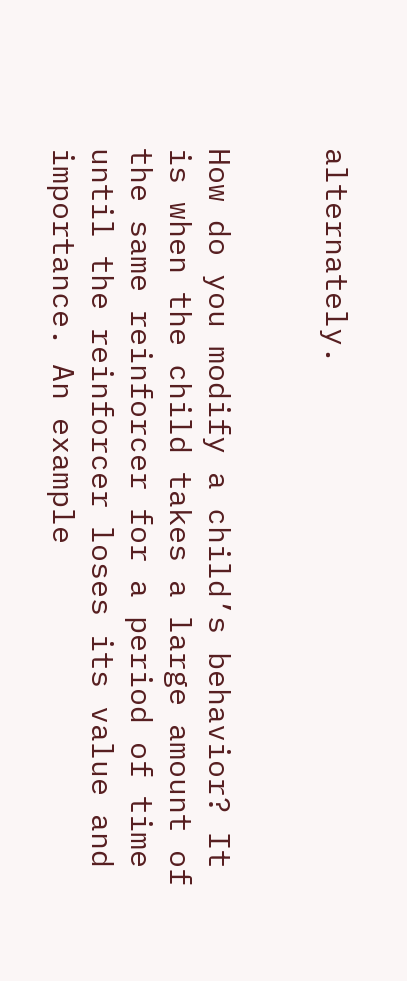alternately.


How do you modify a child’s behavior? It is when the child takes a large amount of the same reinforcer for a period of time until the reinforcer loses its value and importance. An example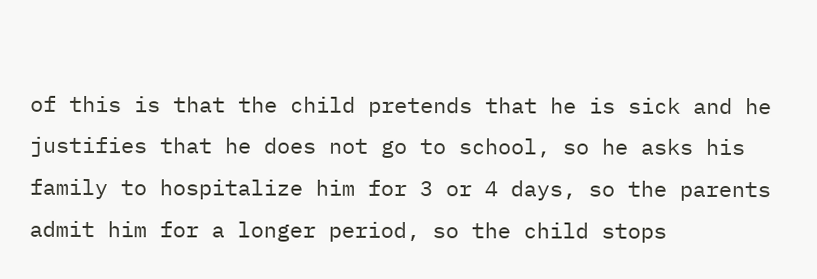of this is that the child pretends that he is sick and he justifies that he does not go to school, so he asks his family to hospitalize him for 3 or 4 days, so the parents admit him for a longer period, so the child stops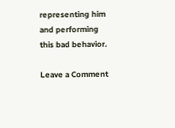representing him and performing this bad behavior.

Leave a Comment